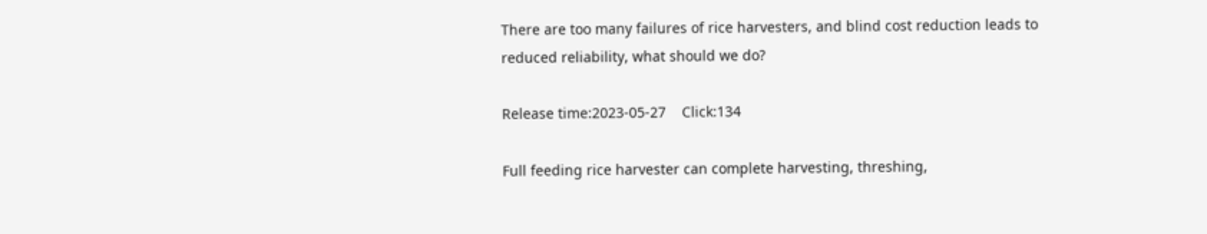There are too many failures of rice harvesters, and blind cost reduction leads to reduced reliability, what should we do?

Release time:2023-05-27    Click:134

Full feeding rice harvester can complete harvesting, threshing,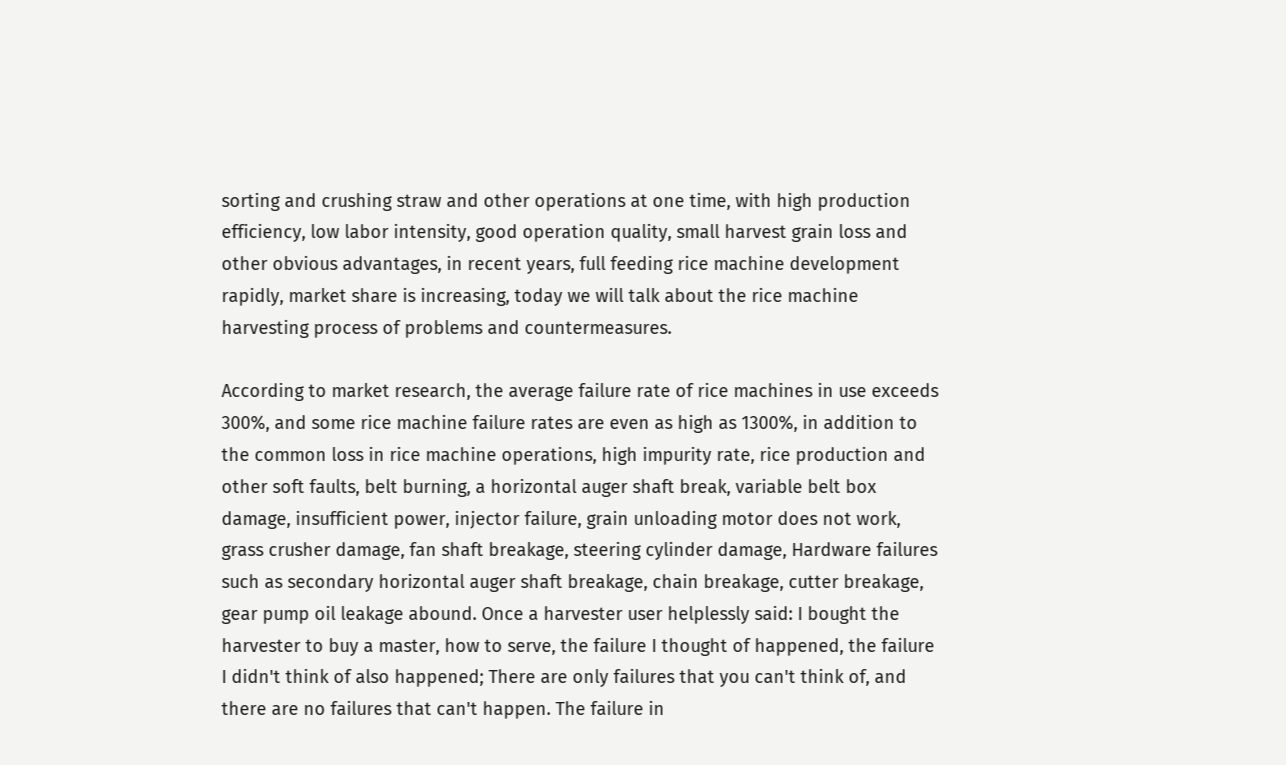sorting and crushing straw and other operations at one time, with high production efficiency, low labor intensity, good operation quality, small harvest grain loss and other obvious advantages, in recent years, full feeding rice machine development rapidly, market share is increasing, today we will talk about the rice machine harvesting process of problems and countermeasures.

According to market research, the average failure rate of rice machines in use exceeds 300%, and some rice machine failure rates are even as high as 1300%, in addition to the common loss in rice machine operations, high impurity rate, rice production and other soft faults, belt burning, a horizontal auger shaft break, variable belt box damage, insufficient power, injector failure, grain unloading motor does not work, grass crusher damage, fan shaft breakage, steering cylinder damage, Hardware failures such as secondary horizontal auger shaft breakage, chain breakage, cutter breakage, gear pump oil leakage abound. Once a harvester user helplessly said: I bought the harvester to buy a master, how to serve, the failure I thought of happened, the failure I didn't think of also happened; There are only failures that you can't think of, and there are no failures that can't happen. The failure in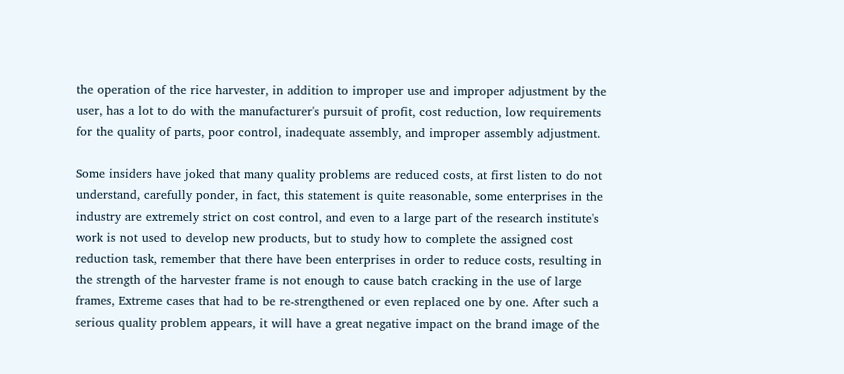the operation of the rice harvester, in addition to improper use and improper adjustment by the user, has a lot to do with the manufacturer's pursuit of profit, cost reduction, low requirements for the quality of parts, poor control, inadequate assembly, and improper assembly adjustment.

Some insiders have joked that many quality problems are reduced costs, at first listen to do not understand, carefully ponder, in fact, this statement is quite reasonable, some enterprises in the industry are extremely strict on cost control, and even to a large part of the research institute's work is not used to develop new products, but to study how to complete the assigned cost reduction task, remember that there have been enterprises in order to reduce costs, resulting in the strength of the harvester frame is not enough to cause batch cracking in the use of large frames, Extreme cases that had to be re-strengthened or even replaced one by one. After such a serious quality problem appears, it will have a great negative impact on the brand image of the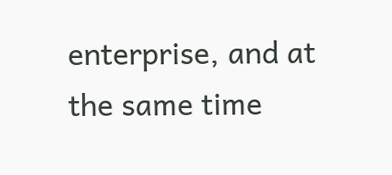enterprise, and at the same time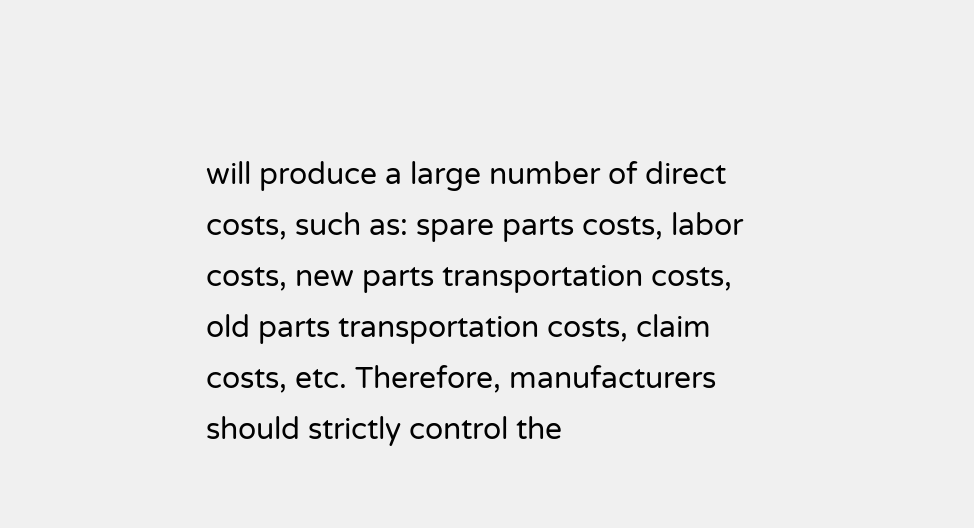will produce a large number of direct costs, such as: spare parts costs, labor costs, new parts transportation costs, old parts transportation costs, claim costs, etc. Therefore, manufacturers should strictly control the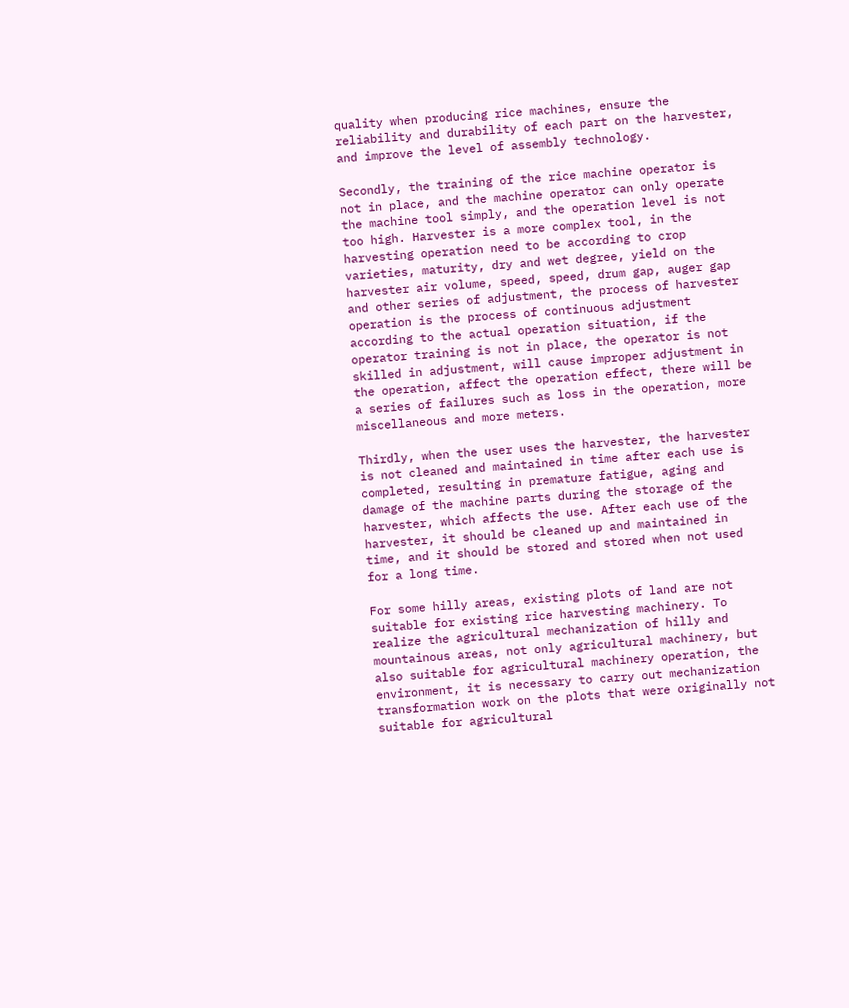quality when producing rice machines, ensure the reliability and durability of each part on the harvester, and improve the level of assembly technology.

Secondly, the training of the rice machine operator is not in place, and the machine operator can only operate the machine tool simply, and the operation level is not too high. Harvester is a more complex tool, in the harvesting operation need to be according to crop varieties, maturity, dry and wet degree, yield on the harvester air volume, speed, speed, drum gap, auger gap and other series of adjustment, the process of harvester operation is the process of continuous adjustment according to the actual operation situation, if the operator training is not in place, the operator is not skilled in adjustment, will cause improper adjustment in the operation, affect the operation effect, there will be a series of failures such as loss in the operation, more miscellaneous and more meters.

Thirdly, when the user uses the harvester, the harvester is not cleaned and maintained in time after each use is completed, resulting in premature fatigue, aging and damage of the machine parts during the storage of the harvester, which affects the use. After each use of the harvester, it should be cleaned up and maintained in time, and it should be stored and stored when not used for a long time.

For some hilly areas, existing plots of land are not suitable for existing rice harvesting machinery. To realize the agricultural mechanization of hilly and mountainous areas, not only agricultural machinery, but also suitable for agricultural machinery operation, the environment, it is necessary to carry out mechanization transformation work on the plots that were originally not suitable for agricultural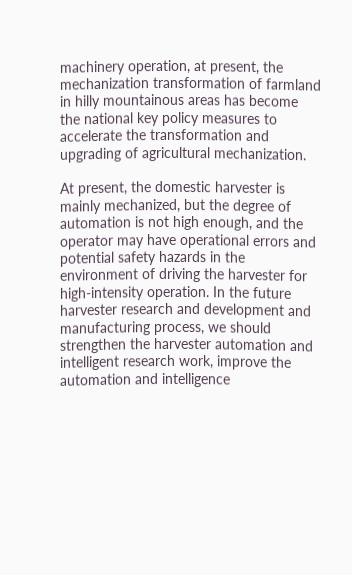machinery operation, at present, the mechanization transformation of farmland in hilly mountainous areas has become the national key policy measures to accelerate the transformation and upgrading of agricultural mechanization.

At present, the domestic harvester is mainly mechanized, but the degree of automation is not high enough, and the operator may have operational errors and potential safety hazards in the environment of driving the harvester for high-intensity operation. In the future harvester research and development and manufacturing process, we should strengthen the harvester automation and intelligent research work, improve the automation and intelligence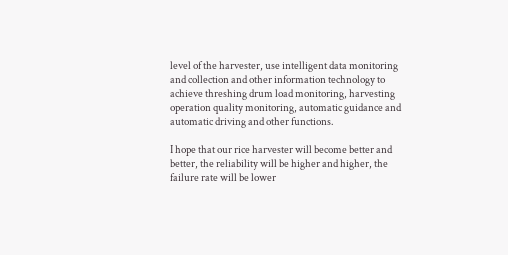level of the harvester, use intelligent data monitoring and collection and other information technology to achieve threshing drum load monitoring, harvesting operation quality monitoring, automatic guidance and automatic driving and other functions.

I hope that our rice harvester will become better and better, the reliability will be higher and higher, the failure rate will be lower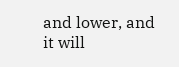and lower, and it will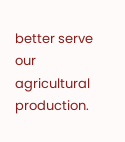better serve our agricultural production.